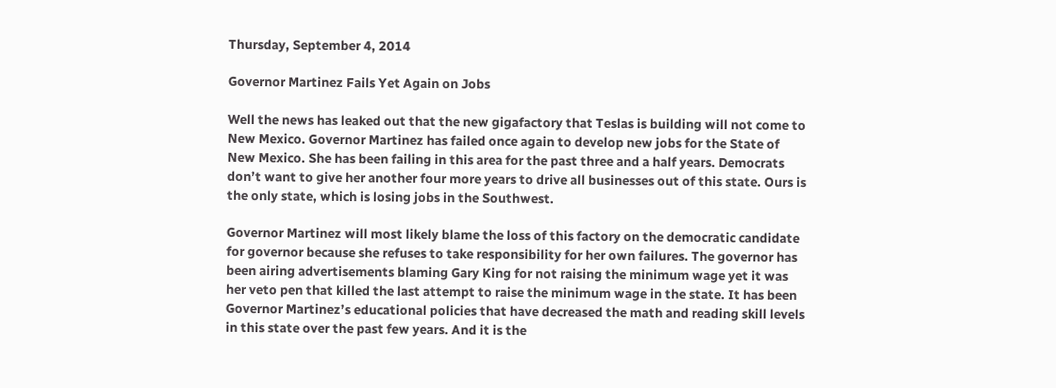Thursday, September 4, 2014

Governor Martinez Fails Yet Again on Jobs

Well the news has leaked out that the new gigafactory that Teslas is building will not come to New Mexico. Governor Martinez has failed once again to develop new jobs for the State of New Mexico. She has been failing in this area for the past three and a half years. Democrats don’t want to give her another four more years to drive all businesses out of this state. Ours is the only state, which is losing jobs in the Southwest.

Governor Martinez will most likely blame the loss of this factory on the democratic candidate for governor because she refuses to take responsibility for her own failures. The governor has been airing advertisements blaming Gary King for not raising the minimum wage yet it was her veto pen that killed the last attempt to raise the minimum wage in the state. It has been Governor Martinez’s educational policies that have decreased the math and reading skill levels in this state over the past few years. And it is the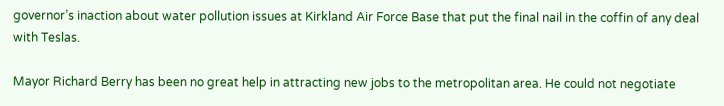governor’s inaction about water pollution issues at Kirkland Air Force Base that put the final nail in the coffin of any deal with Teslas.

Mayor Richard Berry has been no great help in attracting new jobs to the metropolitan area. He could not negotiate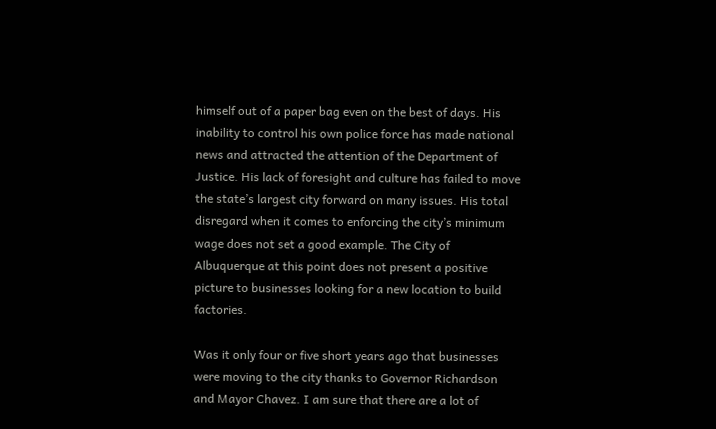himself out of a paper bag even on the best of days. His inability to control his own police force has made national news and attracted the attention of the Department of Justice. His lack of foresight and culture has failed to move the state’s largest city forward on many issues. His total disregard when it comes to enforcing the city’s minimum wage does not set a good example. The City of Albuquerque at this point does not present a positive picture to businesses looking for a new location to build factories.

Was it only four or five short years ago that businesses were moving to the city thanks to Governor Richardson and Mayor Chavez. I am sure that there are a lot of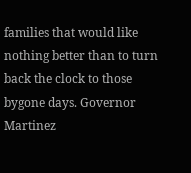families that would like nothing better than to turn back the clock to those bygone days. Governor Martinez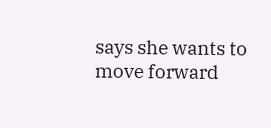says she wants to move forward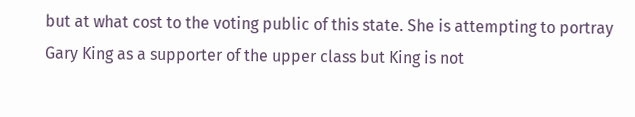but at what cost to the voting public of this state. She is attempting to portray Gary King as a supporter of the upper class but King is not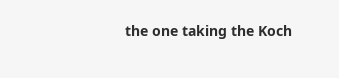the one taking the Koch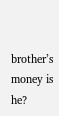brother’s money is he?